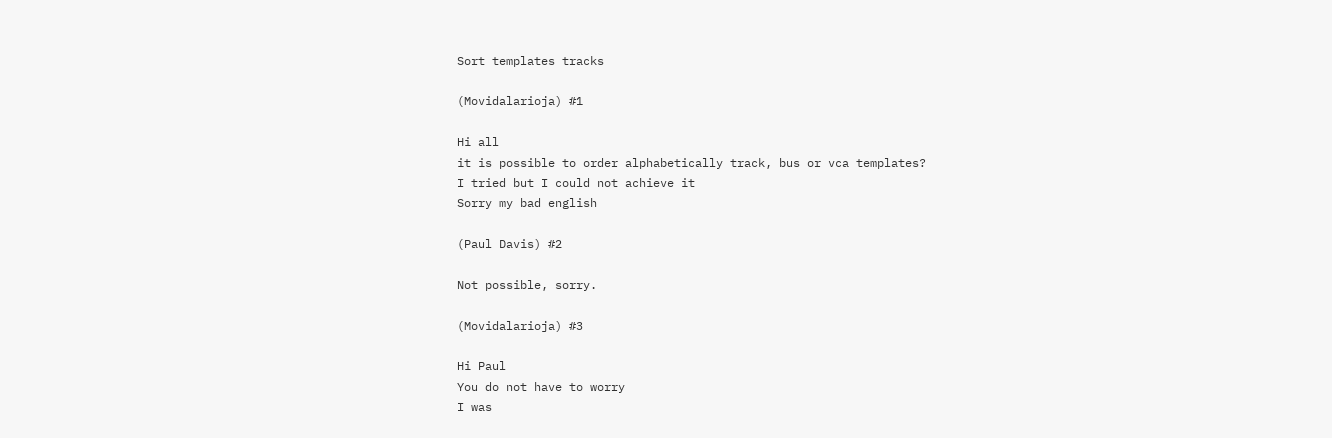Sort templates tracks

(Movidalarioja) #1

Hi all
it is possible to order alphabetically track, bus or vca templates?
I tried but I could not achieve it
Sorry my bad english

(Paul Davis) #2

Not possible, sorry.

(Movidalarioja) #3

Hi Paul
You do not have to worry
I was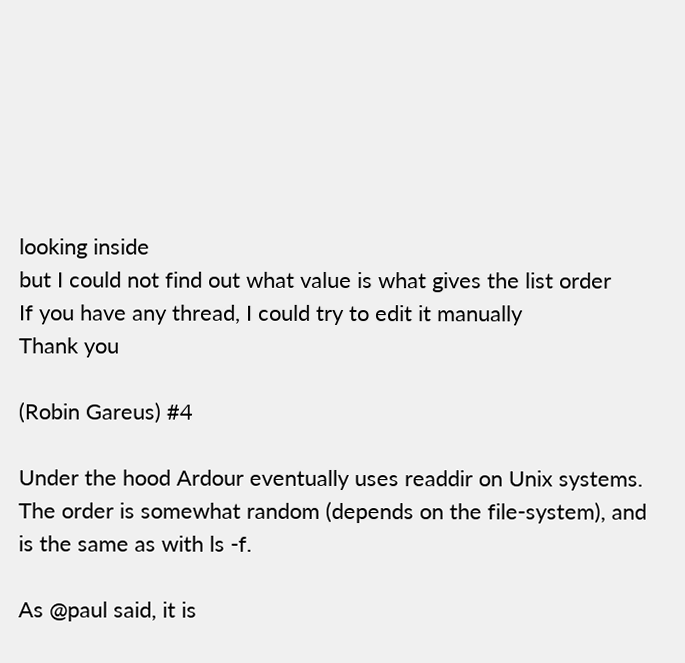looking inside
but I could not find out what value is what gives the list order
If you have any thread, I could try to edit it manually
Thank you

(Robin Gareus) #4

Under the hood Ardour eventually uses readdir on Unix systems. The order is somewhat random (depends on the file-system), and is the same as with ls -f.

As @paul said, it is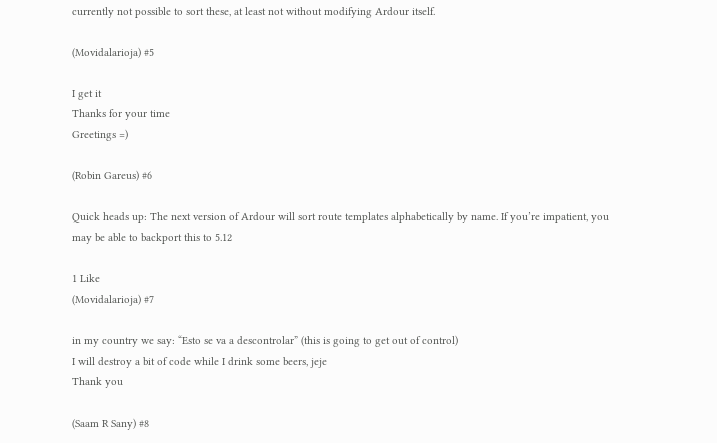currently not possible to sort these, at least not without modifying Ardour itself.

(Movidalarioja) #5

I get it
Thanks for your time
Greetings =)

(Robin Gareus) #6

Quick heads up: The next version of Ardour will sort route templates alphabetically by name. If you’re impatient, you may be able to backport this to 5.12

1 Like
(Movidalarioja) #7

in my country we say: “Esto se va a descontrolar” (this is going to get out of control)
I will destroy a bit of code while I drink some beers, jeje
Thank you

(Saam R Sany) #8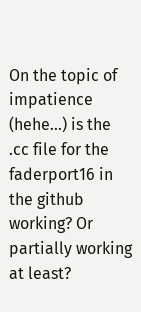On the topic of impatience (hehe…) is the .cc file for the faderport16 in the github working? Or partially working at least?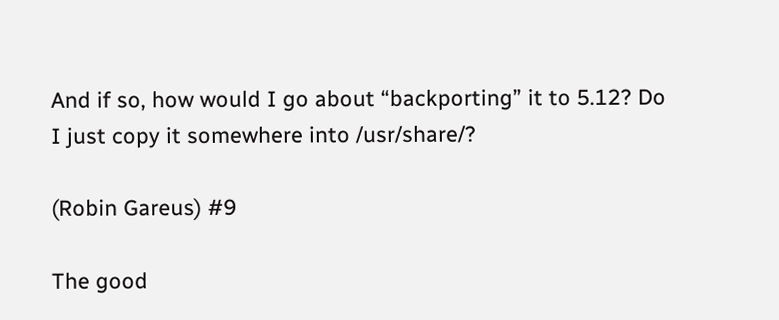And if so, how would I go about “backporting” it to 5.12? Do I just copy it somewhere into /usr/share/?

(Robin Gareus) #9

The good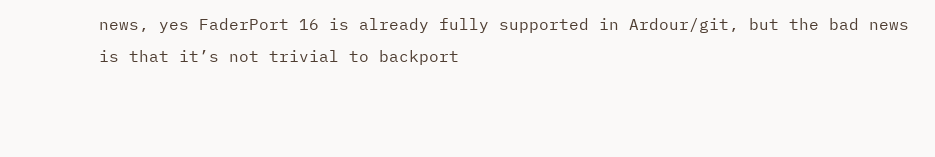news, yes FaderPort 16 is already fully supported in Ardour/git, but the bad news is that it’s not trivial to backport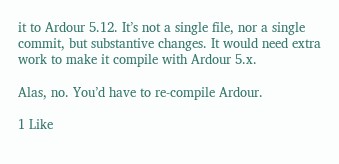it to Ardour 5.12. It’s not a single file, nor a single commit, but substantive changes. It would need extra work to make it compile with Ardour 5.x.

Alas, no. You’d have to re-compile Ardour.

1 Like